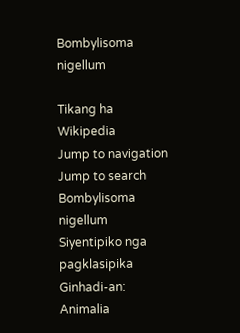Bombylisoma nigellum

Tikang ha Wikipedia
Jump to navigation Jump to search
Bombylisoma nigellum
Siyentipiko nga pagklasipika
Ginhadi-an: Animalia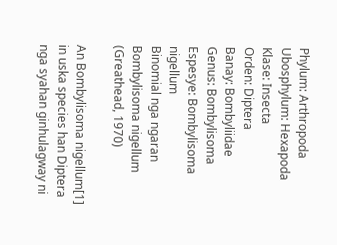Phylum: Arthropoda
Ubosphylum: Hexapoda
Klase: Insecta
Orden: Diptera
Banay: Bombyliidae
Genus: Bombylisoma
Espesye: Bombylisoma nigellum
Binomial nga ngaran
Bombylisoma nigellum
(Greathead, 1970)

An Bombylisoma nigellum[1] in uska species han Diptera nga syahan ginhulagway ni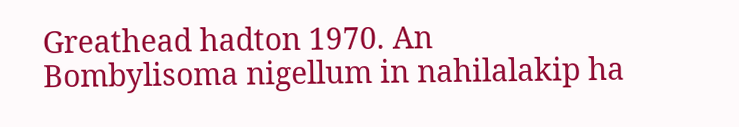Greathead hadton 1970. An Bombylisoma nigellum in nahilalakip ha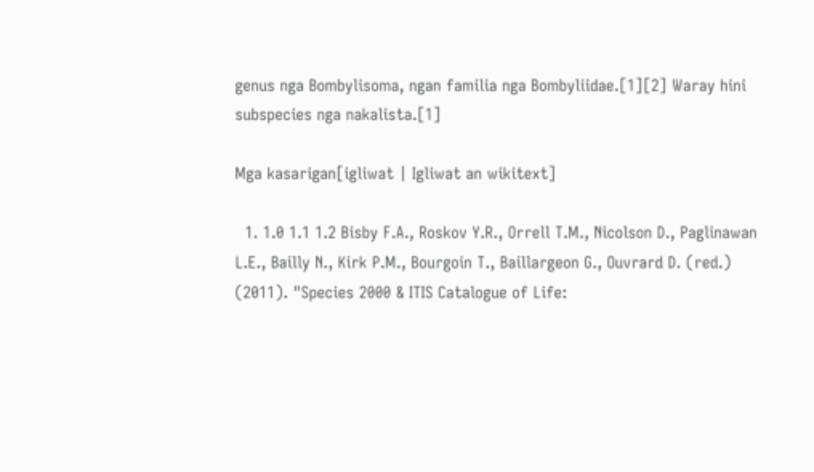genus nga Bombylisoma, ngan familia nga Bombyliidae.[1][2] Waray hini subspecies nga nakalista.[1]

Mga kasarigan[igliwat | Igliwat an wikitext]

  1. 1.0 1.1 1.2 Bisby F.A., Roskov Y.R., Orrell T.M., Nicolson D., Paglinawan L.E., Bailly N., Kirk P.M., Bourgoin T., Baillargeon G., Ouvrard D. (red.) (2011). "Species 2000 & ITIS Catalogue of Life: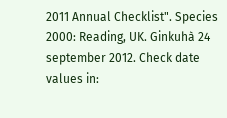2011 Annual Checklist". Species 2000: Reading, UK. Ginkuhà 24 september 2012. Check date values in: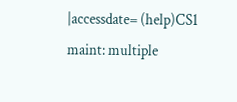|accessdate= (help)CS1 maint: multiple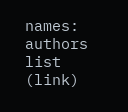names: authors list (link)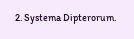2. Systema Dipterorum.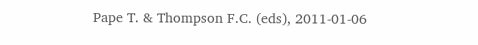Pape T. & Thompson F.C. (eds), 2011-01-06